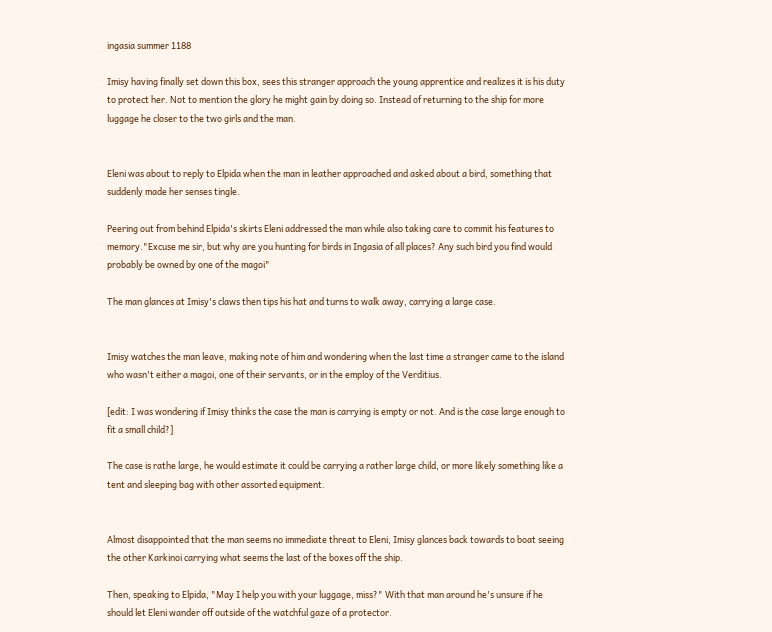ingasia summer 1188

Imisy having finally set down this box, sees this stranger approach the young apprentice and realizes it is his duty to protect her. Not to mention the glory he might gain by doing so. Instead of returning to the ship for more luggage he closer to the two girls and the man.


Eleni was about to reply to Elpida when the man in leather approached and asked about a bird, something that suddenly made her senses tingle.

Peering out from behind Elpida's skirts Eleni addressed the man while also taking care to commit his features to memory."Excuse me sir, but why are you hunting for birds in Ingasia of all places? Any such bird you find would probably be owned by one of the magoi"

The man glances at Imisy's claws then tips his hat and turns to walk away, carrying a large case.


Imisy watches the man leave, making note of him and wondering when the last time a stranger came to the island who wasn't either a magoi, one of their servants, or in the employ of the Verditius.

[edit: I was wondering if Imisy thinks the case the man is carrying is empty or not. And is the case large enough to fit a small child?]

The case is rathe large, he would estimate it could be carrying a rather large child, or more likely something like a tent and sleeping bag with other assorted equipment.


Almost disappointed that the man seems no immediate threat to Eleni, Imisy glances back towards to boat seeing the other Karkinoi carrying what seems the last of the boxes off the ship.

Then, speaking to Elpida, "May I help you with your luggage, miss?" With that man around he's unsure if he should let Eleni wander off outside of the watchful gaze of a protector.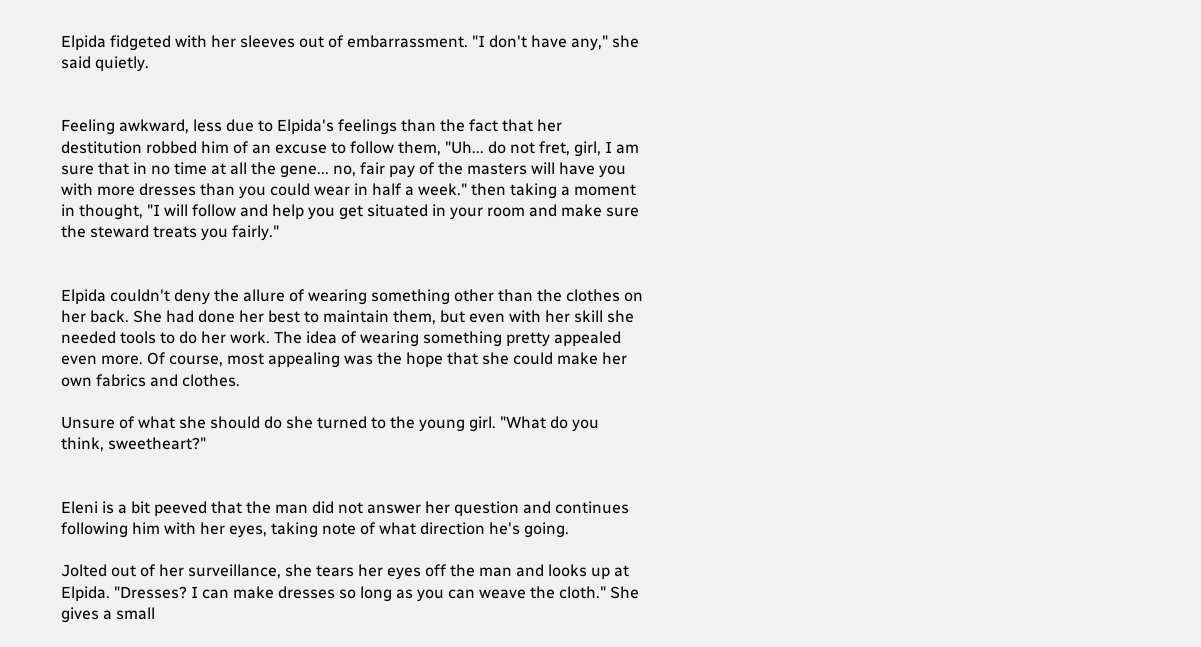Elpida fidgeted with her sleeves out of embarrassment. "I don't have any," she said quietly.


Feeling awkward, less due to Elpida's feelings than the fact that her destitution robbed him of an excuse to follow them, "Uh... do not fret, girl, I am sure that in no time at all the gene... no, fair pay of the masters will have you with more dresses than you could wear in half a week." then taking a moment in thought, "I will follow and help you get situated in your room and make sure the steward treats you fairly."


Elpida couldn't deny the allure of wearing something other than the clothes on her back. She had done her best to maintain them, but even with her skill she needed tools to do her work. The idea of wearing something pretty appealed even more. Of course, most appealing was the hope that she could make her own fabrics and clothes.

Unsure of what she should do she turned to the young girl. "What do you think, sweetheart?"


Eleni is a bit peeved that the man did not answer her question and continues following him with her eyes, taking note of what direction he's going.

Jolted out of her surveillance, she tears her eyes off the man and looks up at Elpida. "Dresses? I can make dresses so long as you can weave the cloth." She gives a small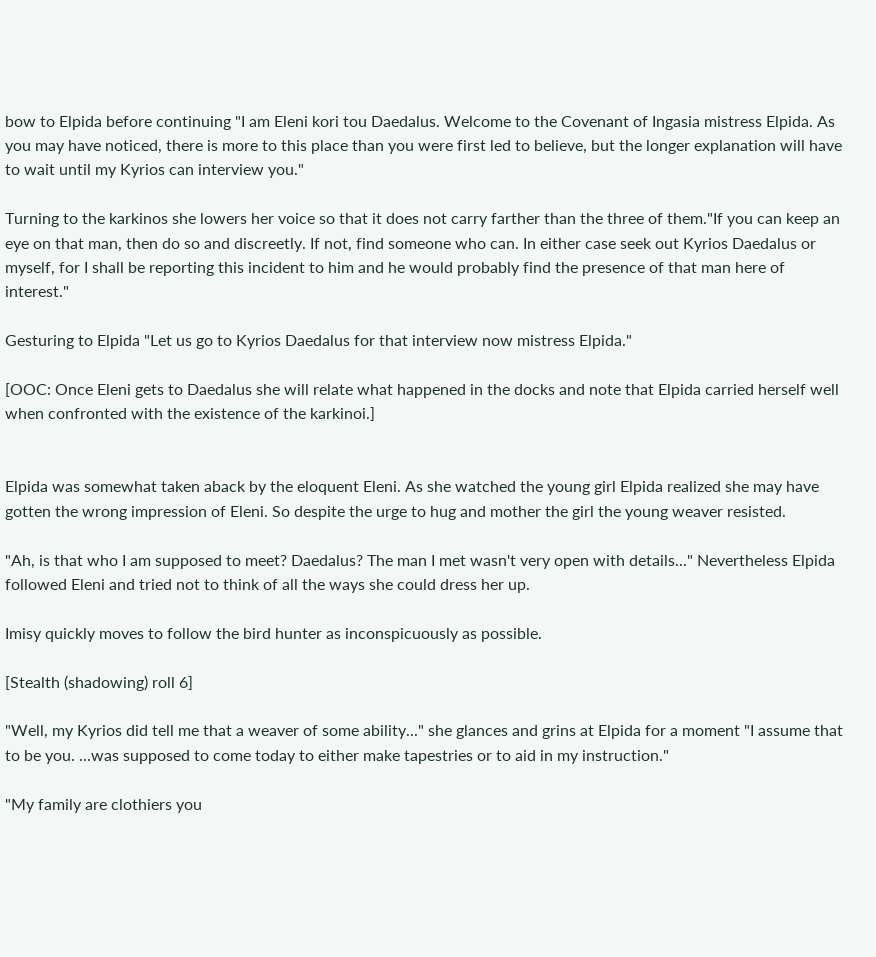bow to Elpida before continuing "I am Eleni kori tou Daedalus. Welcome to the Covenant of Ingasia mistress Elpida. As you may have noticed, there is more to this place than you were first led to believe, but the longer explanation will have to wait until my Kyrios can interview you."

Turning to the karkinos she lowers her voice so that it does not carry farther than the three of them."If you can keep an eye on that man, then do so and discreetly. If not, find someone who can. In either case seek out Kyrios Daedalus or myself, for I shall be reporting this incident to him and he would probably find the presence of that man here of interest."

Gesturing to Elpida "Let us go to Kyrios Daedalus for that interview now mistress Elpida."

[OOC: Once Eleni gets to Daedalus she will relate what happened in the docks and note that Elpida carried herself well when confronted with the existence of the karkinoi.]


Elpida was somewhat taken aback by the eloquent Eleni. As she watched the young girl Elpida realized she may have gotten the wrong impression of Eleni. So despite the urge to hug and mother the girl the young weaver resisted.

"Ah, is that who I am supposed to meet? Daedalus? The man I met wasn't very open with details..." Nevertheless Elpida followed Eleni and tried not to think of all the ways she could dress her up.

Imisy quickly moves to follow the bird hunter as inconspicuously as possible.

[Stealth (shadowing) roll 6]

"Well, my Kyrios did tell me that a weaver of some ability..." she glances and grins at Elpida for a moment "I assume that to be you. ...was supposed to come today to either make tapestries or to aid in my instruction."

"My family are clothiers you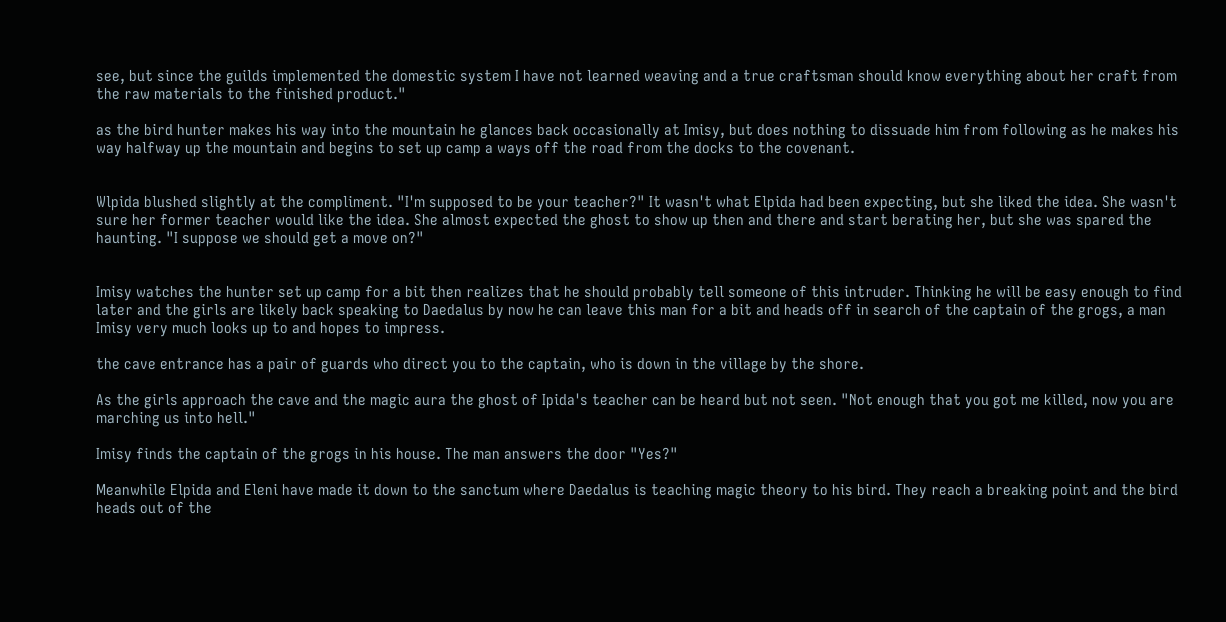see, but since the guilds implemented the domestic system I have not learned weaving and a true craftsman should know everything about her craft from the raw materials to the finished product."

as the bird hunter makes his way into the mountain he glances back occasionally at Imisy, but does nothing to dissuade him from following as he makes his way halfway up the mountain and begins to set up camp a ways off the road from the docks to the covenant.


Wlpida blushed slightly at the compliment. "I'm supposed to be your teacher?" It wasn't what Elpida had been expecting, but she liked the idea. She wasn't sure her former teacher would like the idea. She almost expected the ghost to show up then and there and start berating her, but she was spared the haunting. "I suppose we should get a move on?"


Imisy watches the hunter set up camp for a bit then realizes that he should probably tell someone of this intruder. Thinking he will be easy enough to find later and the girls are likely back speaking to Daedalus by now he can leave this man for a bit and heads off in search of the captain of the grogs, a man Imisy very much looks up to and hopes to impress.

the cave entrance has a pair of guards who direct you to the captain, who is down in the village by the shore.

As the girls approach the cave and the magic aura the ghost of Ipida's teacher can be heard but not seen. "Not enough that you got me killed, now you are marching us into hell."

Imisy finds the captain of the grogs in his house. The man answers the door "Yes?"

Meanwhile Elpida and Eleni have made it down to the sanctum where Daedalus is teaching magic theory to his bird. They reach a breaking point and the bird heads out of the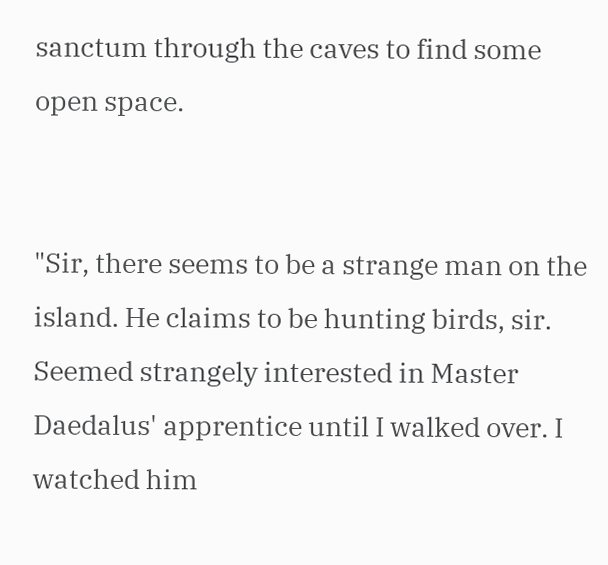sanctum through the caves to find some open space.


"Sir, there seems to be a strange man on the island. He claims to be hunting birds, sir. Seemed strangely interested in Master Daedalus' apprentice until I walked over. I watched him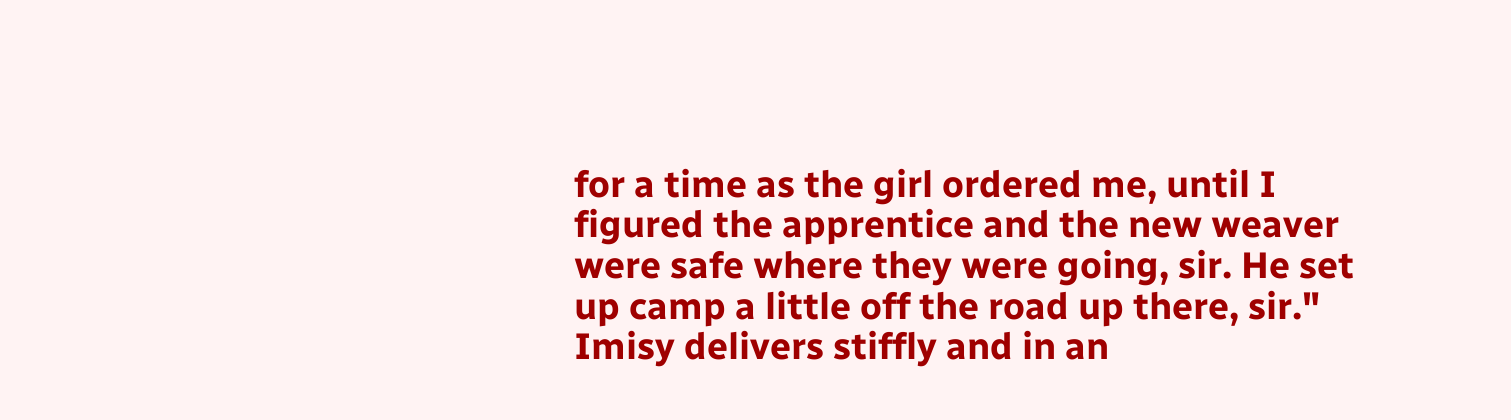for a time as the girl ordered me, until I figured the apprentice and the new weaver were safe where they were going, sir. He set up camp a little off the road up there, sir." Imisy delivers stiffly and in an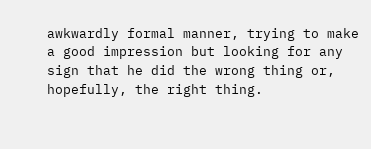awkwardly formal manner, trying to make a good impression but looking for any sign that he did the wrong thing or, hopefully, the right thing.